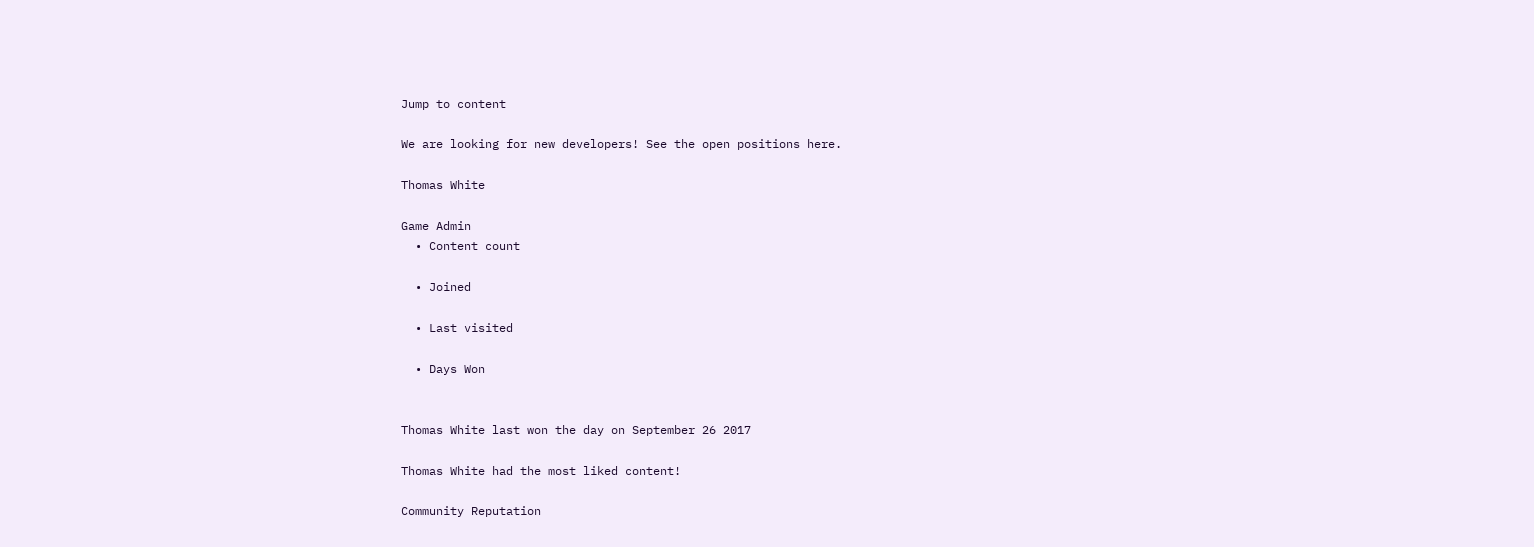Jump to content

We are looking for new developers! See the open positions here.

Thomas White

Game Admin
  • Content count

  • Joined

  • Last visited

  • Days Won


Thomas White last won the day on September 26 2017

Thomas White had the most liked content!

Community Reputation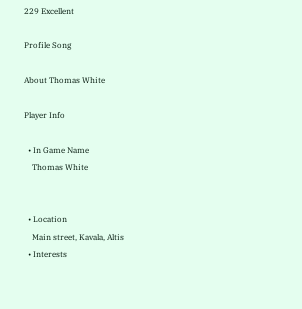229 Excellent

Profile Song

About Thomas White

Player Info

  • In Game Name
    Thomas White


  • Location
    Main street, Kavala, Altis
  • Interests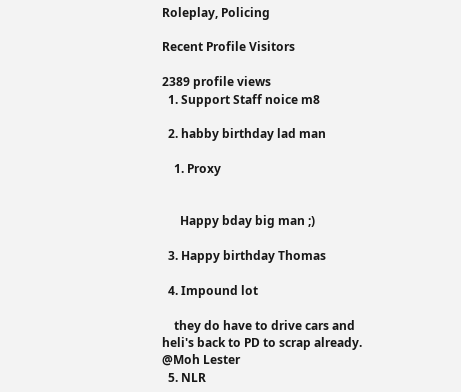Roleplay, Policing

Recent Profile Visitors

2389 profile views
  1. Support Staff noice m8

  2. habby birthday lad man

    1. Proxy


      Happy bday big man ;)

  3. Happy birthday Thomas

  4. Impound lot

    they do have to drive cars and heli's back to PD to scrap already. @Moh Lester
  5. NLR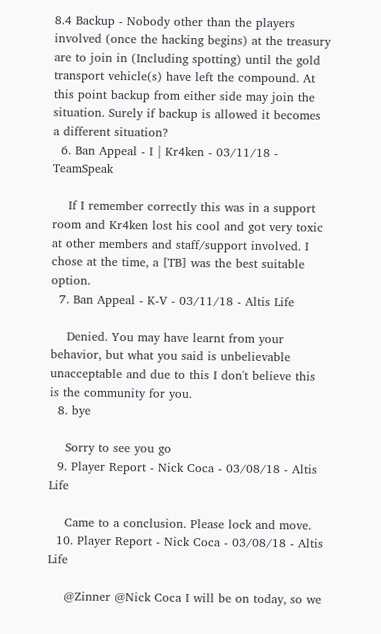8.4 Backup - Nobody other than the players involved (once the hacking begins) at the treasury are to join in (Including spotting) until the gold transport vehicle(s) have left the compound. At this point backup from either side may join the situation. Surely if backup is allowed it becomes a different situation?
  6. Ban Appeal - I | Kr4ken - 03/11/18 - TeamSpeak

    If I remember correctly this was in a support room and Kr4ken lost his cool and got very toxic at other members and staff/support involved. I chose at the time, a [TB] was the best suitable option.
  7. Ban Appeal - K-V - 03/11/18 - Altis Life

    Denied. You may have learnt from your behavior, but what you said is unbelievable unacceptable and due to this I don't believe this is the community for you.
  8. bye

    Sorry to see you go
  9. Player Report - Nick Coca - 03/08/18 - Altis Life

    Came to a conclusion. Please lock and move.
  10. Player Report - Nick Coca - 03/08/18 - Altis Life

    @Zinner @Nick Coca I will be on today, so we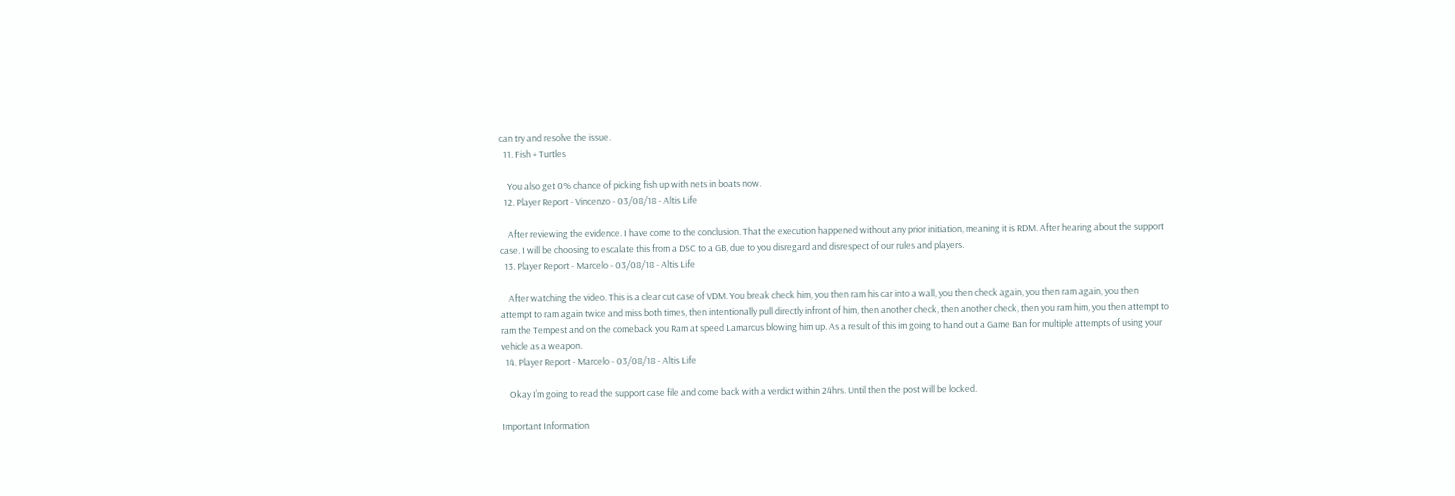can try and resolve the issue.
  11. Fish + Turtles

    You also get 0% chance of picking fish up with nets in boats now.
  12. Player Report - Vincenzo - 03/08/18 - Altis Life

    After reviewing the evidence. I have come to the conclusion. That the execution happened without any prior initiation, meaning it is RDM. After hearing about the support case. I will be choosing to escalate this from a DSC to a GB, due to you disregard and disrespect of our rules and players.
  13. Player Report - Marcelo - 03/08/18 - Altis Life

    After watching the video. This is a clear cut case of VDM. You break check him, you then ram his car into a wall, you then check again, you then ram again, you then attempt to ram again twice and miss both times, then intentionally pull directly infront of him, then another check, then another check, then you ram him, you then attempt to ram the Tempest and on the comeback you Ram at speed Lamarcus blowing him up. As a result of this im going to hand out a Game Ban for multiple attempts of using your vehicle as a weapon.
  14. Player Report - Marcelo - 03/08/18 - Altis Life

    Okay I’m going to read the support case file and come back with a verdict within 24hrs. Until then the post will be locked.

Important Information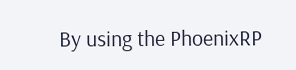By using the PhoenixRP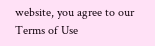website, you agree to our Terms of Use